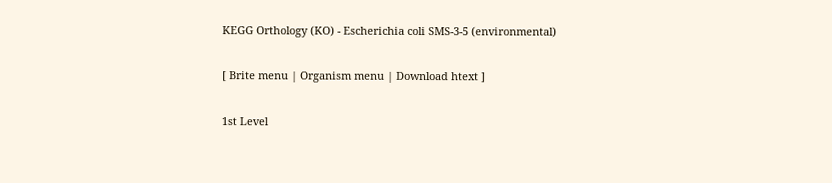KEGG Orthology (KO) - Escherichia coli SMS-3-5 (environmental)

[ Brite menu | Organism menu | Download htext ]

1st Level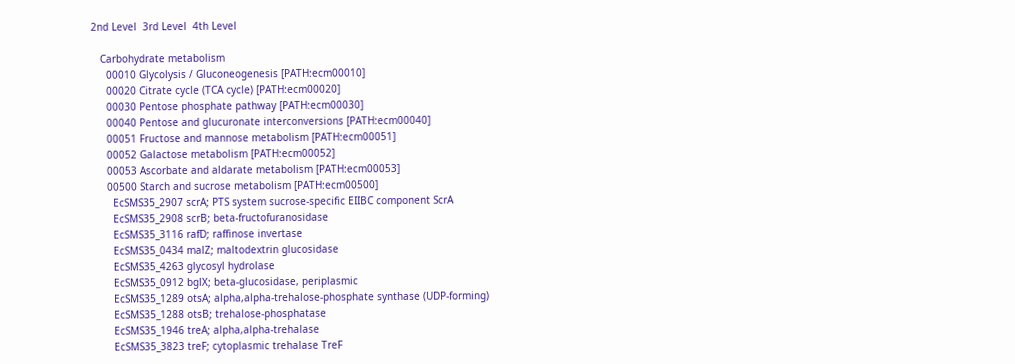2nd Level  3rd Level  4th Level

   Carbohydrate metabolism
     00010 Glycolysis / Gluconeogenesis [PATH:ecm00010]
     00020 Citrate cycle (TCA cycle) [PATH:ecm00020]
     00030 Pentose phosphate pathway [PATH:ecm00030]
     00040 Pentose and glucuronate interconversions [PATH:ecm00040]
     00051 Fructose and mannose metabolism [PATH:ecm00051]
     00052 Galactose metabolism [PATH:ecm00052]
     00053 Ascorbate and aldarate metabolism [PATH:ecm00053]
     00500 Starch and sucrose metabolism [PATH:ecm00500]
       EcSMS35_2907 scrA; PTS system sucrose-specific EIIBC component ScrA
       EcSMS35_2908 scrB; beta-fructofuranosidase
       EcSMS35_3116 rafD; raffinose invertase
       EcSMS35_0434 malZ; maltodextrin glucosidase
       EcSMS35_4263 glycosyl hydrolase
       EcSMS35_0912 bglX; beta-glucosidase, periplasmic
       EcSMS35_1289 otsA; alpha,alpha-trehalose-phosphate synthase (UDP-forming)
       EcSMS35_1288 otsB; trehalose-phosphatase
       EcSMS35_1946 treA; alpha,alpha-trehalase
       EcSMS35_3823 treF; cytoplasmic trehalase TreF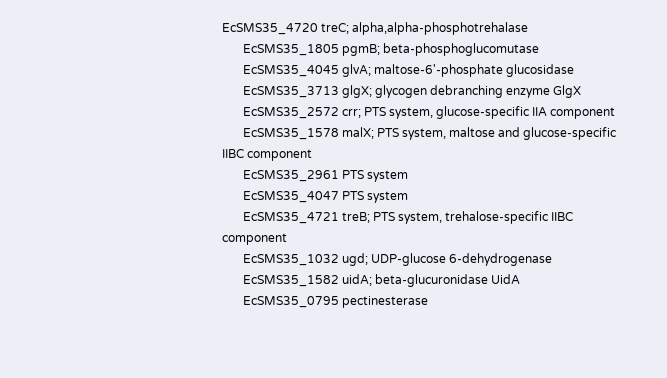EcSMS35_4720 treC; alpha,alpha-phosphotrehalase
       EcSMS35_1805 pgmB; beta-phosphoglucomutase
       EcSMS35_4045 glvA; maltose-6'-phosphate glucosidase
       EcSMS35_3713 glgX; glycogen debranching enzyme GlgX
       EcSMS35_2572 crr; PTS system, glucose-specific IIA component
       EcSMS35_1578 malX; PTS system, maltose and glucose-specific IIBC component
       EcSMS35_2961 PTS system
       EcSMS35_4047 PTS system
       EcSMS35_4721 treB; PTS system, trehalose-specific IIBC component
       EcSMS35_1032 ugd; UDP-glucose 6-dehydrogenase
       EcSMS35_1582 uidA; beta-glucuronidase UidA
       EcSMS35_0795 pectinesterase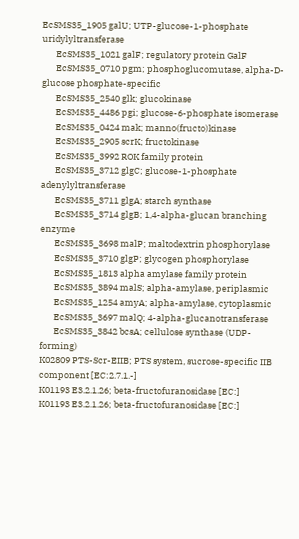EcSMS35_1905 galU; UTP-glucose-1-phosphate uridylyltransferase
       EcSMS35_1021 galF; regulatory protein GalF
       EcSMS35_0710 pgm; phosphoglucomutase, alpha-D-glucose phosphate-specific
       EcSMS35_2540 glk; glucokinase
       EcSMS35_4486 pgi; glucose-6-phosphate isomerase
       EcSMS35_0424 mak; manno(fructo)kinase
       EcSMS35_2905 scrK; fructokinase
       EcSMS35_3992 ROK family protein
       EcSMS35_3712 glgC; glucose-1-phosphate adenylyltransferase
       EcSMS35_3711 glgA; starch synthase
       EcSMS35_3714 glgB; 1,4-alpha-glucan branching enzyme
       EcSMS35_3698 malP; maltodextrin phosphorylase
       EcSMS35_3710 glgP; glycogen phosphorylase
       EcSMS35_1813 alpha amylase family protein
       EcSMS35_3894 malS; alpha-amylase, periplasmic
       EcSMS35_1254 amyA; alpha-amylase, cytoplasmic
       EcSMS35_3697 malQ; 4-alpha-glucanotransferase
       EcSMS35_3842 bcsA; cellulose synthase (UDP-forming)
K02809 PTS-Scr-EIIB; PTS system, sucrose-specific IIB component [EC:2.7.1.-]
K01193 E3.2.1.26; beta-fructofuranosidase [EC:]
K01193 E3.2.1.26; beta-fructofuranosidase [EC:]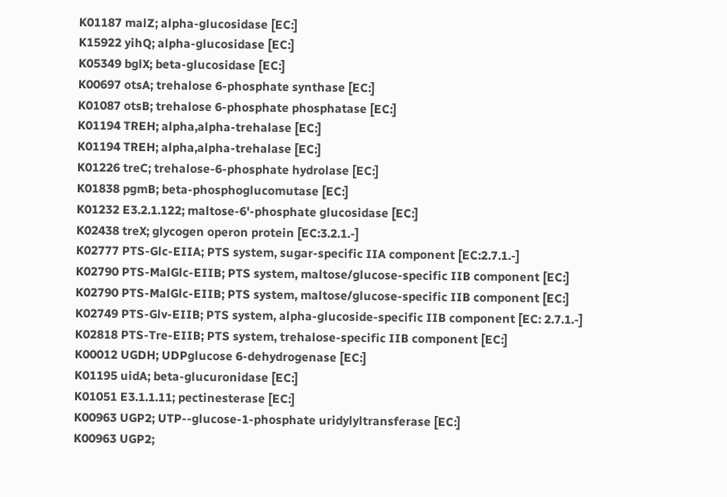K01187 malZ; alpha-glucosidase [EC:]
K15922 yihQ; alpha-glucosidase [EC:]
K05349 bglX; beta-glucosidase [EC:]
K00697 otsA; trehalose 6-phosphate synthase [EC:]
K01087 otsB; trehalose 6-phosphate phosphatase [EC:]
K01194 TREH; alpha,alpha-trehalase [EC:]
K01194 TREH; alpha,alpha-trehalase [EC:]
K01226 treC; trehalose-6-phosphate hydrolase [EC:]
K01838 pgmB; beta-phosphoglucomutase [EC:]
K01232 E3.2.1.122; maltose-6'-phosphate glucosidase [EC:]
K02438 treX; glycogen operon protein [EC:3.2.1.-]
K02777 PTS-Glc-EIIA; PTS system, sugar-specific IIA component [EC:2.7.1.-]
K02790 PTS-MalGlc-EIIB; PTS system, maltose/glucose-specific IIB component [EC:]
K02790 PTS-MalGlc-EIIB; PTS system, maltose/glucose-specific IIB component [EC:]
K02749 PTS-Glv-EIIB; PTS system, alpha-glucoside-specific IIB component [EC: 2.7.1.-]
K02818 PTS-Tre-EIIB; PTS system, trehalose-specific IIB component [EC:]
K00012 UGDH; UDPglucose 6-dehydrogenase [EC:]
K01195 uidA; beta-glucuronidase [EC:]
K01051 E3.1.1.11; pectinesterase [EC:]
K00963 UGP2; UTP--glucose-1-phosphate uridylyltransferase [EC:]
K00963 UGP2;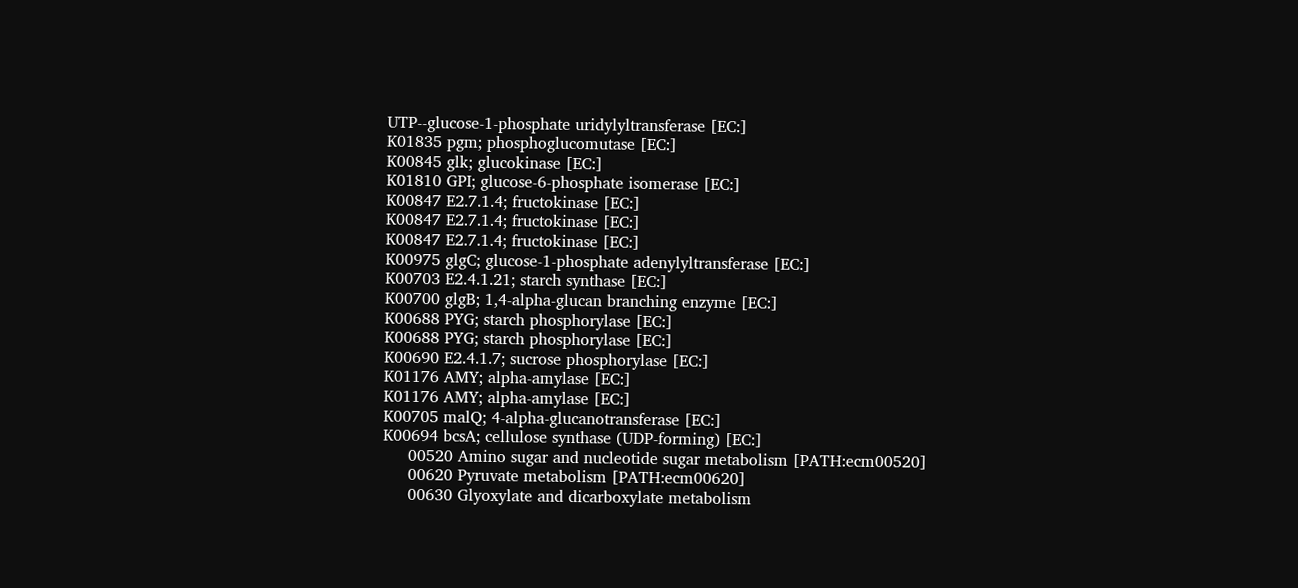UTP--glucose-1-phosphate uridylyltransferase [EC:]
K01835 pgm; phosphoglucomutase [EC:]
K00845 glk; glucokinase [EC:]
K01810 GPI; glucose-6-phosphate isomerase [EC:]
K00847 E2.7.1.4; fructokinase [EC:]
K00847 E2.7.1.4; fructokinase [EC:]
K00847 E2.7.1.4; fructokinase [EC:]
K00975 glgC; glucose-1-phosphate adenylyltransferase [EC:]
K00703 E2.4.1.21; starch synthase [EC:]
K00700 glgB; 1,4-alpha-glucan branching enzyme [EC:]
K00688 PYG; starch phosphorylase [EC:]
K00688 PYG; starch phosphorylase [EC:]
K00690 E2.4.1.7; sucrose phosphorylase [EC:]
K01176 AMY; alpha-amylase [EC:]
K01176 AMY; alpha-amylase [EC:]
K00705 malQ; 4-alpha-glucanotransferase [EC:]
K00694 bcsA; cellulose synthase (UDP-forming) [EC:]
     00520 Amino sugar and nucleotide sugar metabolism [PATH:ecm00520]
     00620 Pyruvate metabolism [PATH:ecm00620]
     00630 Glyoxylate and dicarboxylate metabolism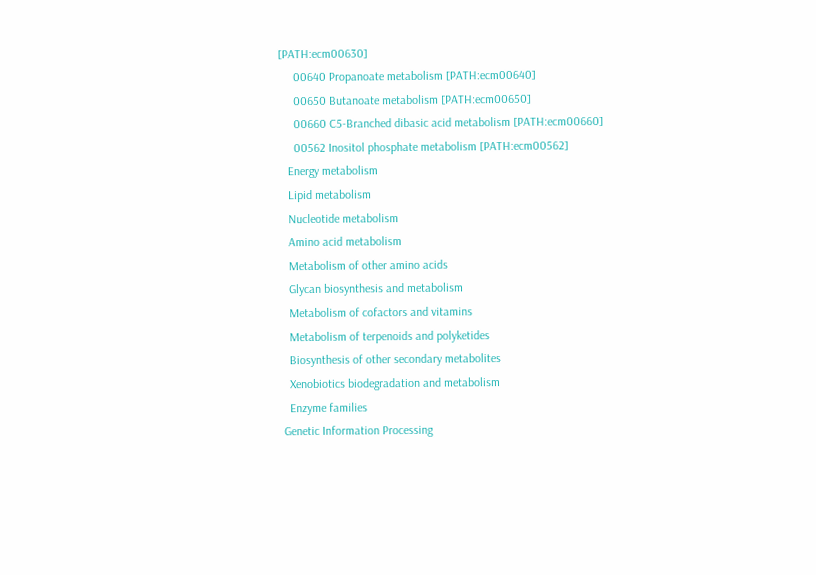[PATH:ecm00630]
     00640 Propanoate metabolism [PATH:ecm00640]
     00650 Butanoate metabolism [PATH:ecm00650]
     00660 C5-Branched dibasic acid metabolism [PATH:ecm00660]
     00562 Inositol phosphate metabolism [PATH:ecm00562]
   Energy metabolism
   Lipid metabolism
   Nucleotide metabolism
   Amino acid metabolism
   Metabolism of other amino acids
   Glycan biosynthesis and metabolism
   Metabolism of cofactors and vitamins
   Metabolism of terpenoids and polyketides
   Biosynthesis of other secondary metabolites
   Xenobiotics biodegradation and metabolism
   Enzyme families
 Genetic Information Processing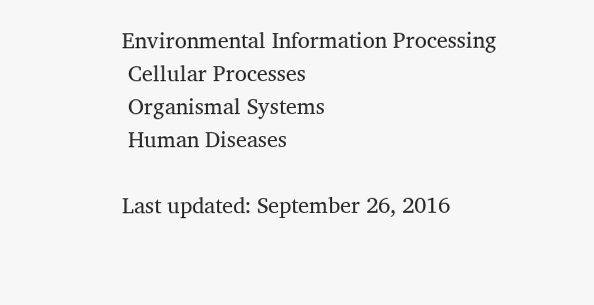Environmental Information Processing
 Cellular Processes
 Organismal Systems
 Human Diseases

Last updated: September 26, 2016